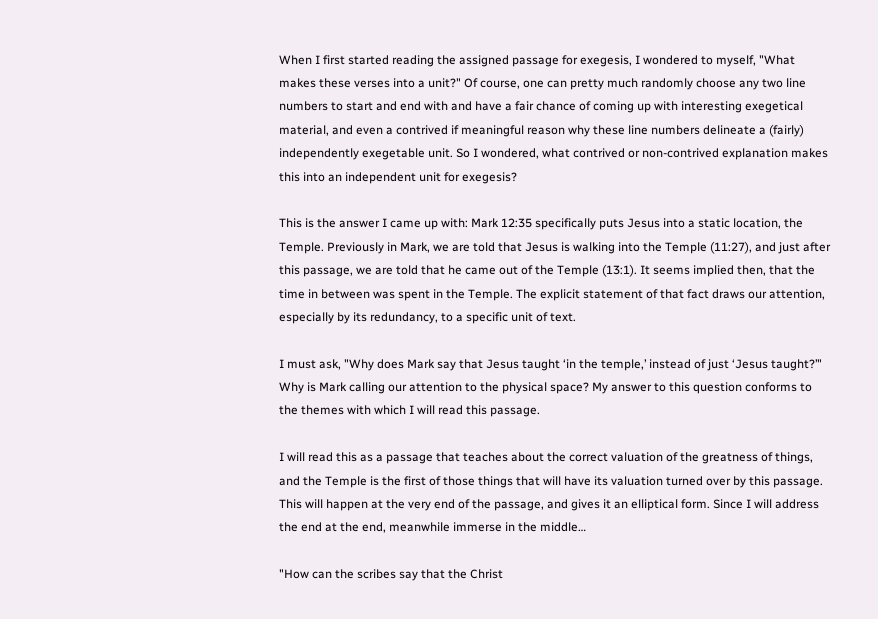When I first started reading the assigned passage for exegesis, I wondered to myself, "What makes these verses into a unit?" Of course, one can pretty much randomly choose any two line numbers to start and end with and have a fair chance of coming up with interesting exegetical material, and even a contrived if meaningful reason why these line numbers delineate a (fairly) independently exegetable unit. So I wondered, what contrived or non-contrived explanation makes this into an independent unit for exegesis?

This is the answer I came up with: Mark 12:35 specifically puts Jesus into a static location, the Temple. Previously in Mark, we are told that Jesus is walking into the Temple (11:27), and just after this passage, we are told that he came out of the Temple (13:1). It seems implied then, that the time in between was spent in the Temple. The explicit statement of that fact draws our attention, especially by its redundancy, to a specific unit of text.

I must ask, "Why does Mark say that Jesus taught ‘in the temple,’ instead of just ‘Jesus taught?’" Why is Mark calling our attention to the physical space? My answer to this question conforms to the themes with which I will read this passage.

I will read this as a passage that teaches about the correct valuation of the greatness of things, and the Temple is the first of those things that will have its valuation turned over by this passage. This will happen at the very end of the passage, and gives it an elliptical form. Since I will address the end at the end, meanwhile immerse in the middle…

"How can the scribes say that the Christ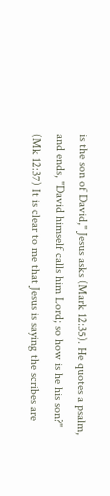is the son of David," Jesus asks (Mark 12:35). He quotes a psalm, and ends, "David himself calls him Lord; so how is he his son?" (Mk 12:37) It is clear to me that Jesus is saying the scribes are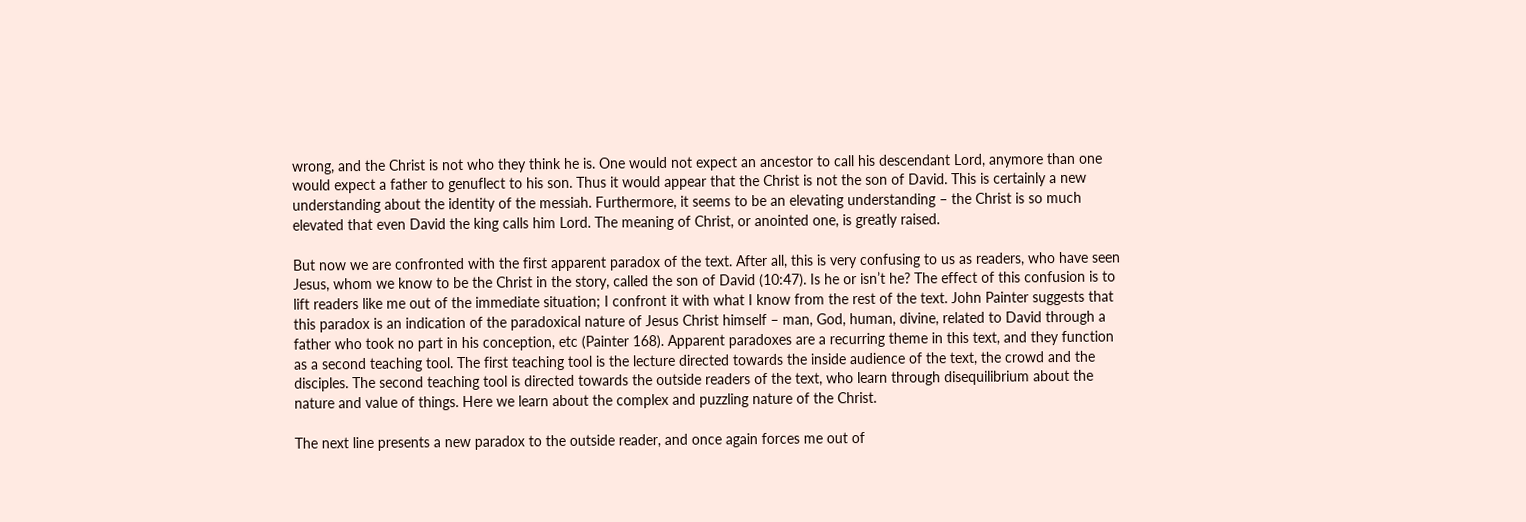wrong, and the Christ is not who they think he is. One would not expect an ancestor to call his descendant Lord, anymore than one would expect a father to genuflect to his son. Thus it would appear that the Christ is not the son of David. This is certainly a new understanding about the identity of the messiah. Furthermore, it seems to be an elevating understanding – the Christ is so much elevated that even David the king calls him Lord. The meaning of Christ, or anointed one, is greatly raised.

But now we are confronted with the first apparent paradox of the text. After all, this is very confusing to us as readers, who have seen Jesus, whom we know to be the Christ in the story, called the son of David (10:47). Is he or isn’t he? The effect of this confusion is to lift readers like me out of the immediate situation; I confront it with what I know from the rest of the text. John Painter suggests that this paradox is an indication of the paradoxical nature of Jesus Christ himself – man, God, human, divine, related to David through a father who took no part in his conception, etc (Painter 168). Apparent paradoxes are a recurring theme in this text, and they function as a second teaching tool. The first teaching tool is the lecture directed towards the inside audience of the text, the crowd and the disciples. The second teaching tool is directed towards the outside readers of the text, who learn through disequilibrium about the nature and value of things. Here we learn about the complex and puzzling nature of the Christ.

The next line presents a new paradox to the outside reader, and once again forces me out of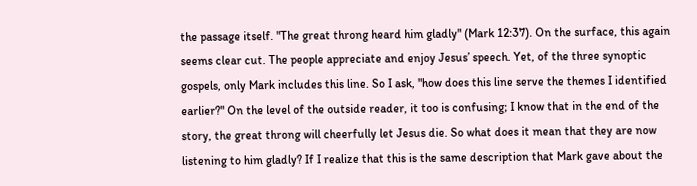the passage itself. "The great throng heard him gladly" (Mark 12:37). On the surface, this again seems clear cut. The people appreciate and enjoy Jesus’ speech. Yet, of the three synoptic gospels, only Mark includes this line. So I ask, "how does this line serve the themes I identified earlier?" On the level of the outside reader, it too is confusing; I know that in the end of the story, the great throng will cheerfully let Jesus die. So what does it mean that they are now listening to him gladly? If I realize that this is the same description that Mark gave about the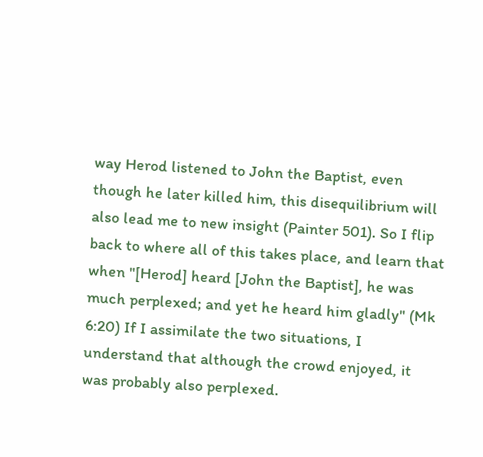way Herod listened to John the Baptist, even though he later killed him, this disequilibrium will also lead me to new insight (Painter 501). So I flip back to where all of this takes place, and learn that when "[Herod] heard [John the Baptist], he was much perplexed; and yet he heard him gladly" (Mk 6:20) If I assimilate the two situations, I understand that although the crowd enjoyed, it was probably also perplexed.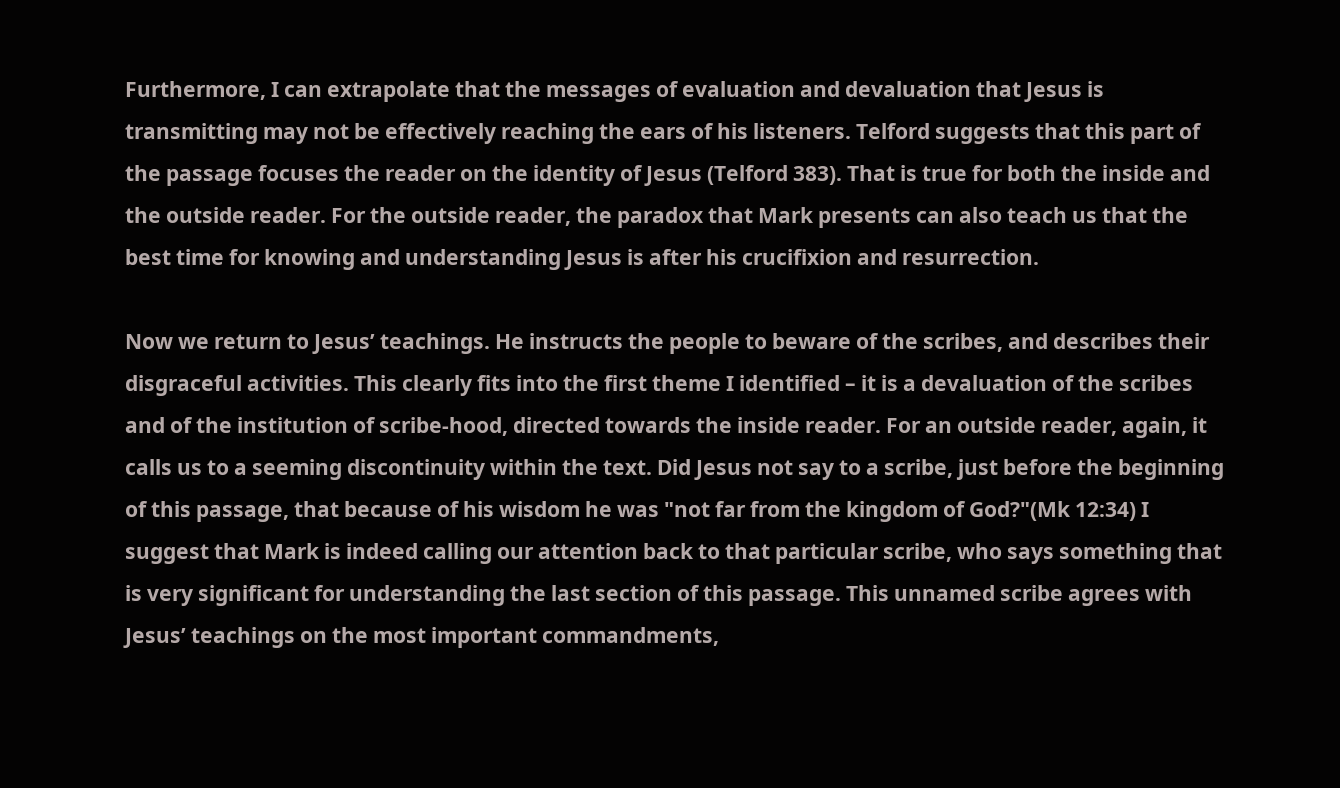Furthermore, I can extrapolate that the messages of evaluation and devaluation that Jesus is transmitting may not be effectively reaching the ears of his listeners. Telford suggests that this part of the passage focuses the reader on the identity of Jesus (Telford 383). That is true for both the inside and the outside reader. For the outside reader, the paradox that Mark presents can also teach us that the best time for knowing and understanding Jesus is after his crucifixion and resurrection.

Now we return to Jesus’ teachings. He instructs the people to beware of the scribes, and describes their disgraceful activities. This clearly fits into the first theme I identified – it is a devaluation of the scribes and of the institution of scribe-hood, directed towards the inside reader. For an outside reader, again, it calls us to a seeming discontinuity within the text. Did Jesus not say to a scribe, just before the beginning of this passage, that because of his wisdom he was "not far from the kingdom of God?"(Mk 12:34) I suggest that Mark is indeed calling our attention back to that particular scribe, who says something that is very significant for understanding the last section of this passage. This unnamed scribe agrees with Jesus’ teachings on the most important commandments,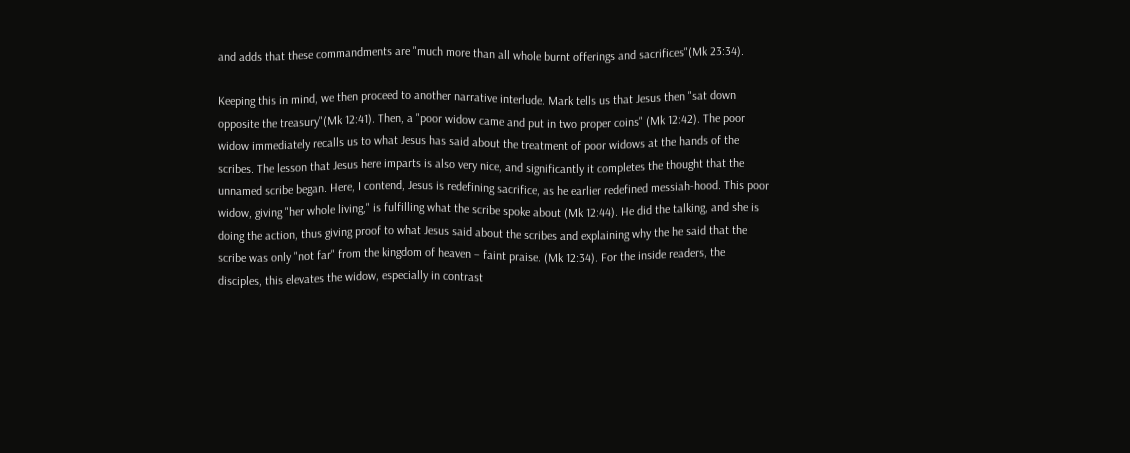and adds that these commandments are "much more than all whole burnt offerings and sacrifices"(Mk 23:34).

Keeping this in mind, we then proceed to another narrative interlude. Mark tells us that Jesus then "sat down opposite the treasury"(Mk 12:41). Then, a "poor widow came and put in two proper coins" (Mk 12:42). The poor widow immediately recalls us to what Jesus has said about the treatment of poor widows at the hands of the scribes. The lesson that Jesus here imparts is also very nice, and significantly it completes the thought that the unnamed scribe began. Here, I contend, Jesus is redefining sacrifice, as he earlier redefined messiah-hood. This poor widow, giving "her whole living," is fulfilling what the scribe spoke about (Mk 12:44). He did the talking, and she is doing the action, thus giving proof to what Jesus said about the scribes and explaining why the he said that the scribe was only "not far" from the kingdom of heaven – faint praise. (Mk 12:34). For the inside readers, the disciples, this elevates the widow, especially in contrast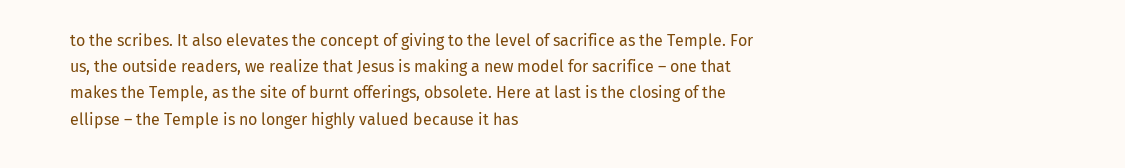to the scribes. It also elevates the concept of giving to the level of sacrifice as the Temple. For us, the outside readers, we realize that Jesus is making a new model for sacrifice – one that makes the Temple, as the site of burnt offerings, obsolete. Here at last is the closing of the ellipse – the Temple is no longer highly valued because it has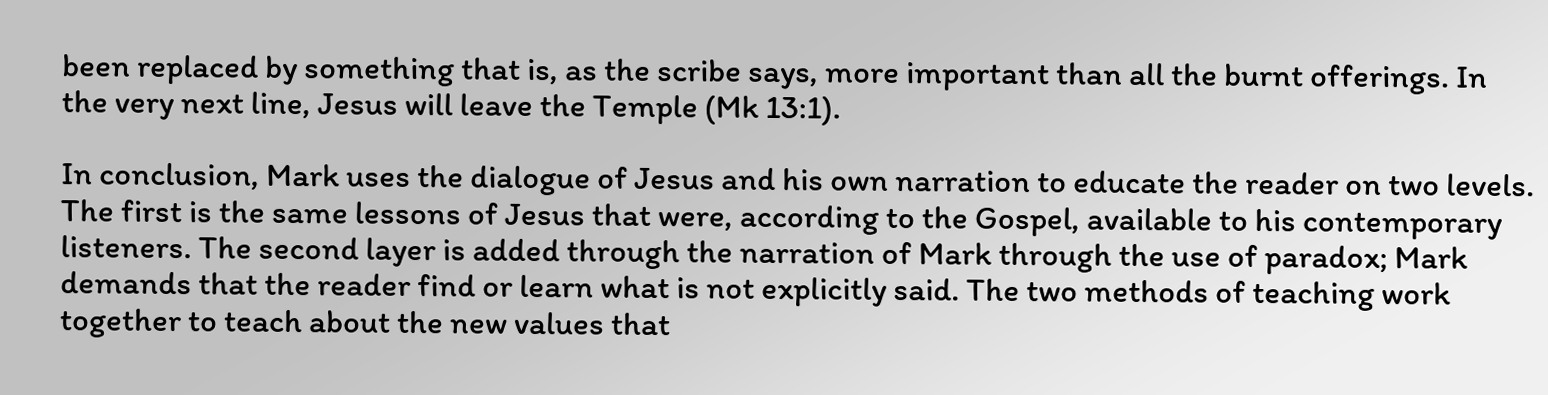been replaced by something that is, as the scribe says, more important than all the burnt offerings. In the very next line, Jesus will leave the Temple (Mk 13:1).

In conclusion, Mark uses the dialogue of Jesus and his own narration to educate the reader on two levels. The first is the same lessons of Jesus that were, according to the Gospel, available to his contemporary listeners. The second layer is added through the narration of Mark through the use of paradox; Mark demands that the reader find or learn what is not explicitly said. The two methods of teaching work together to teach about the new values that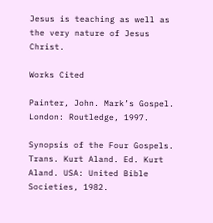Jesus is teaching as well as the very nature of Jesus Christ.

Works Cited

Painter, John. Mark’s Gospel. London: Routledge, 1997.

Synopsis of the Four Gospels. Trans. Kurt Aland. Ed. Kurt Aland. USA: United Bible Societies, 1982.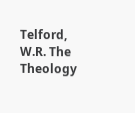Telford, W.R. The Theology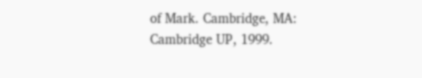of Mark. Cambridge, MA: Cambridge UP, 1999.